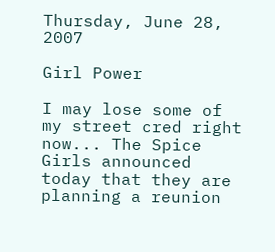Thursday, June 28, 2007

Girl Power

I may lose some of my street cred right now... The Spice Girls announced today that they are planning a reunion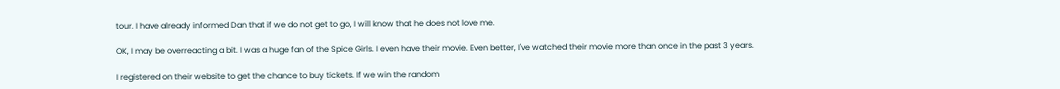tour. I have already informed Dan that if we do not get to go, I will know that he does not love me.

OK, I may be overreacting a bit. I was a huge fan of the Spice Girls. I even have their movie. Even better, I've watched their movie more than once in the past 3 years.

I registered on their website to get the chance to buy tickets. If we win the random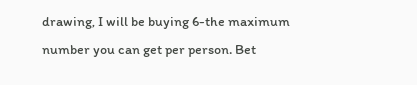drawing, I will be buying 6-the maximum number you can get per person. Bet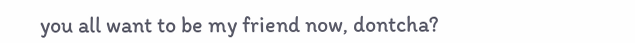you all want to be my friend now, dontcha?